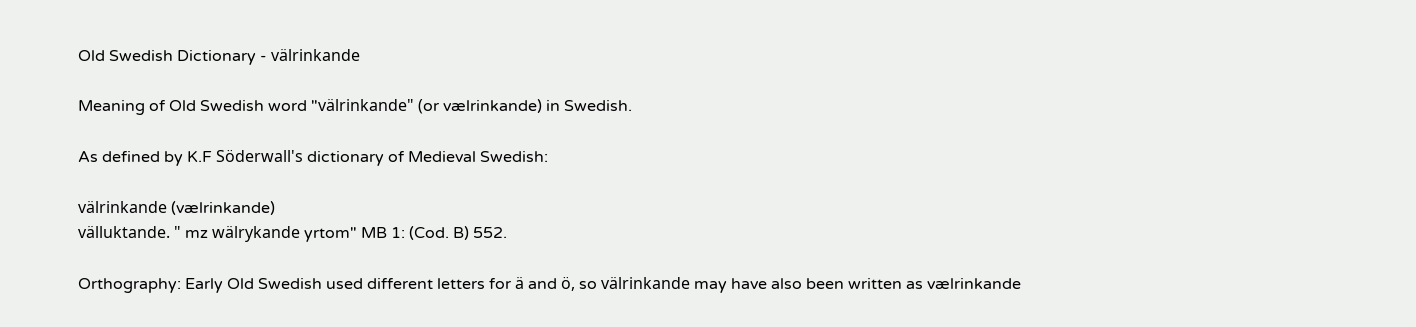Old Swedish Dictionary - välrinkande

Meaning of Old Swedish word "välrinkande" (or vælrinkande) in Swedish.

As defined by K.F Söderwall's dictionary of Medieval Swedish:

välrinkande (vælrinkande)
välluktande. " mz wälrykande yrtom" MB 1: (Cod. B) 552.

Orthography: Early Old Swedish used different letters for ä and ö, so välrinkande may have also been written as vælrinkande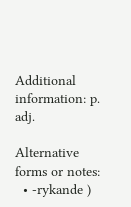Additional information: p. adj.

Alternative forms or notes:
  • -rykande )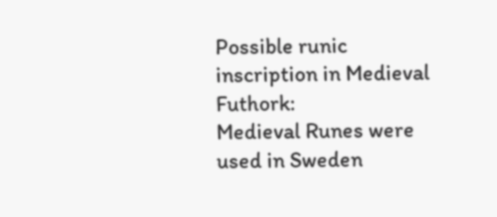Possible runic inscription in Medieval Futhork:
Medieval Runes were used in Sweden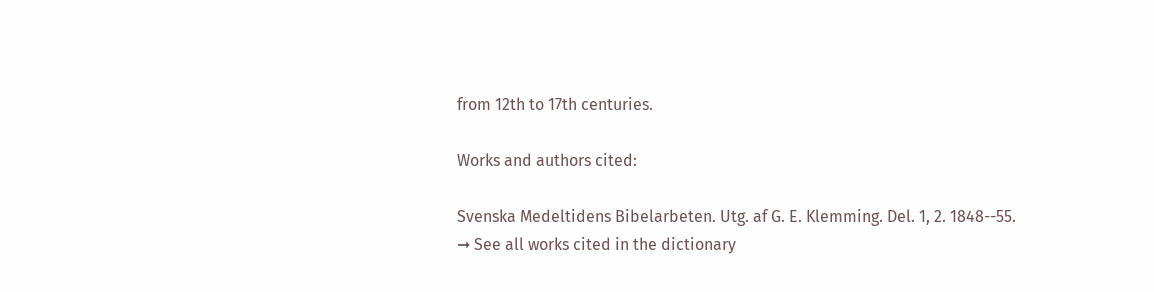from 12th to 17th centuries.

Works and authors cited:

Svenska Medeltidens Bibelarbeten. Utg. af G. E. Klemming. Del. 1, 2. 1848--55.
➞ See all works cited in the dictionary